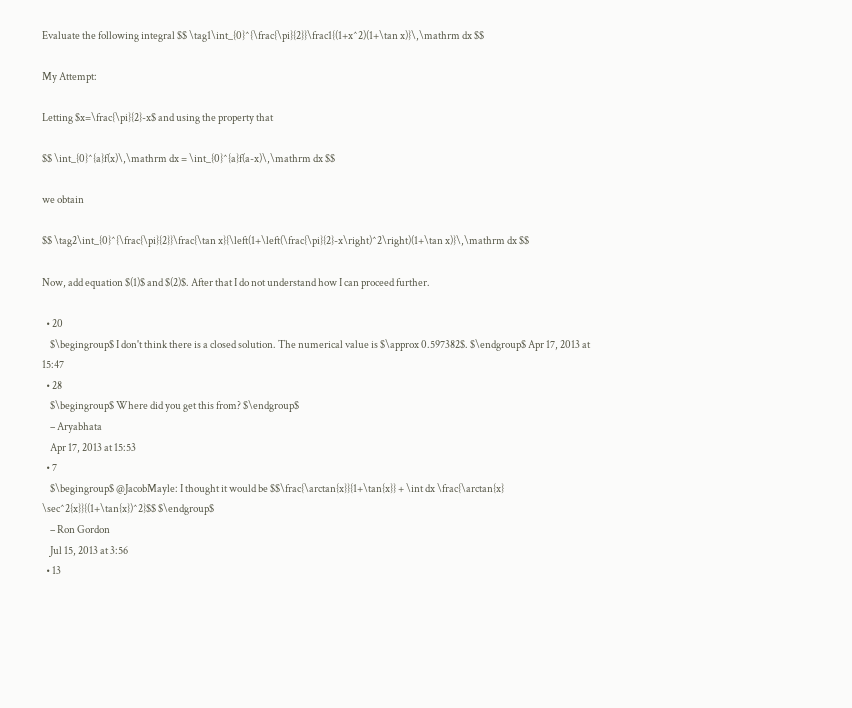Evaluate the following integral $$ \tag1\int_{0}^{\frac{\pi}{2}}\frac1{(1+x^2)(1+\tan x)}\,\mathrm dx $$

My Attempt:

Letting $x=\frac{\pi}{2}-x$ and using the property that

$$ \int_{0}^{a}f(x)\,\mathrm dx = \int_{0}^{a}f(a-x)\,\mathrm dx $$

we obtain

$$ \tag2\int_{0}^{\frac{\pi}{2}}\frac{\tan x}{\left(1+\left(\frac{\pi}{2}-x\right)^2\right)(1+\tan x)}\,\mathrm dx $$

Now, add equation $(1)$ and $(2)$. After that I do not understand how I can proceed further.

  • 20
    $\begingroup$ I don't think there is a closed solution. The numerical value is $\approx 0.597382$. $\endgroup$ Apr 17, 2013 at 15:47
  • 28
    $\begingroup$ Where did you get this from? $\endgroup$
    – Aryabhata
    Apr 17, 2013 at 15:53
  • 7
    $\begingroup$ @JacobMayle: I thought it would be $$\frac{\arctan{x}}{1+\tan{x}} + \int dx \frac{\arctan{x} \sec^2{x}}{(1+\tan{x})^2}$$ $\endgroup$
    – Ron Gordon
    Jul 15, 2013 at 3:56
  • 13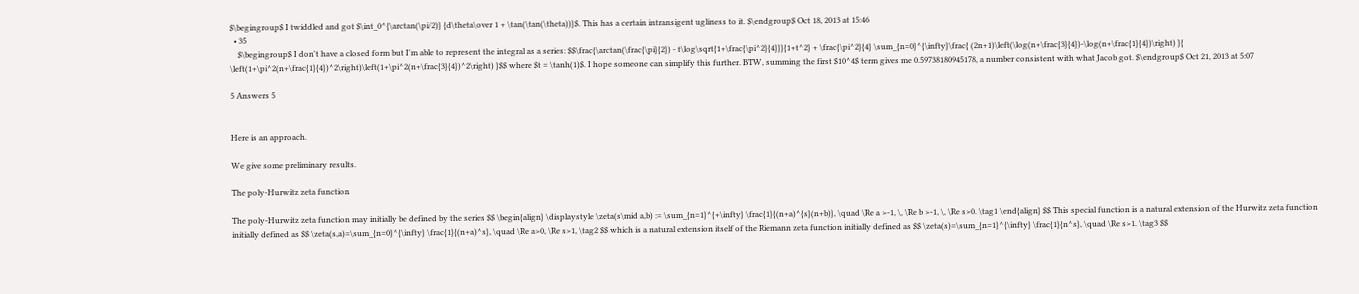$\begingroup$ I twiddled and got $\int_0^{\arctan(\pi/2)} {d\theta\over 1 + \tan(\tan(\theta))}$. This has a certain intransigent ugliness to it. $\endgroup$ Oct 18, 2013 at 15:46
  • 35
    $\begingroup$ I don't have a closed form but I'm able to represent the integral as a series: $$\frac{\arctan(\frac{\pi}{2}) - t\log\sqrt{1+\frac{\pi^2}{4}}}{1+t^2} + \frac{\pi^2}{4} \sum_{n=0}^{\infty}\frac{ (2n+1)\left(\log(n+\frac{3}{4})-\log(n+\frac{1}{4})\right) }{ \left(1+\pi^2(n+\frac{1}{4})^2\right)\left(1+\pi^2(n+\frac{3}{4})^2\right) }$$ where $t = \tanh(1)$. I hope someone can simplify this further. BTW, summing the first $10^4$ term gives me 0.59738180945178, a number consistent with what Jacob got. $\endgroup$ Oct 21, 2013 at 5:07

5 Answers 5


Here is an approach.

We give some preliminary results.

The poly-Hurwitz zeta function

The poly-Hurwitz zeta function may initially be defined by the series $$ \begin{align} \displaystyle \zeta(s\mid a,b) := \sum_{n=1}^{+\infty} \frac{1}{(n+a)^{s}(n+b)}, \quad \Re a >-1, \, \Re b >-1, \, \Re s>0. \tag1 \end{align} $$ This special function is a natural extension of the Hurwitz zeta function initially defined as $$ \zeta(s,a)=\sum_{n=0}^{\infty} \frac{1}{(n+a)^s}, \quad \Re a>0, \Re s>1, \tag2 $$ which is a natural extension itself of the Riemann zeta function initially defined as $$ \zeta(s)=\sum_{n=1}^{\infty} \frac{1}{n^s}, \quad \Re s>1. \tag3 $$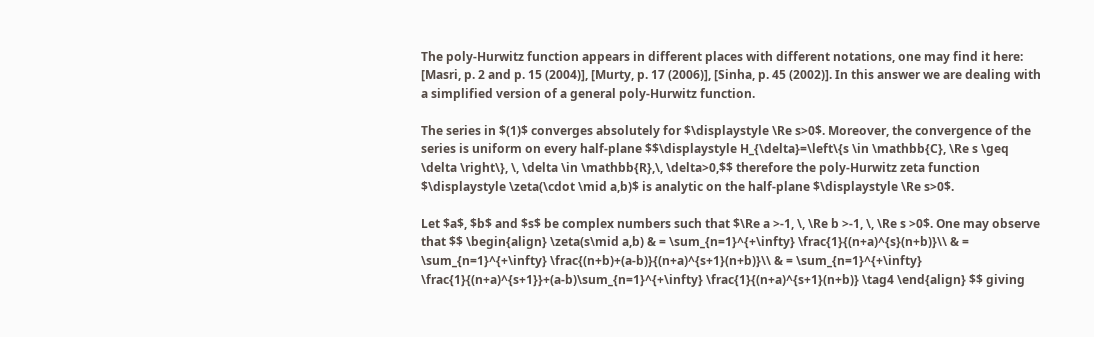The poly-Hurwitz function appears in different places with different notations, one may find it here: [Masri, p. 2 and p. 15 (2004)], [Murty, p. 17 (2006)], [Sinha, p. 45 (2002)]. In this answer we are dealing with a simplified version of a general poly-Hurwitz function.

The series in $(1)$ converges absolutely for $\displaystyle \Re s>0$. Moreover, the convergence of the series is uniform on every half-plane $$\displaystyle H_{\delta}=\left\{s \in \mathbb{C}, \Re s \geq \delta \right\}, \, \delta \in \mathbb{R},\, \delta>0,$$ therefore the poly-Hurwitz zeta function $\displaystyle \zeta(\cdot \mid a,b)$ is analytic on the half-plane $\displaystyle \Re s>0$.

Let $a$, $b$ and $s$ be complex numbers such that $\Re a >-1, \, \Re b >-1, \, \Re s >0$. One may observe that $$ \begin{align} \zeta(s\mid a,b) & = \sum_{n=1}^{+\infty} \frac{1}{(n+a)^{s}(n+b)}\\ & = \sum_{n=1}^{+\infty} \frac{(n+b)+(a-b)}{(n+a)^{s+1}(n+b)}\\ & = \sum_{n=1}^{+\infty} \frac{1}{(n+a)^{s+1}}+(a-b)\sum_{n=1}^{+\infty} \frac{1}{(n+a)^{s+1}(n+b)} \tag4 \end{align} $$ giving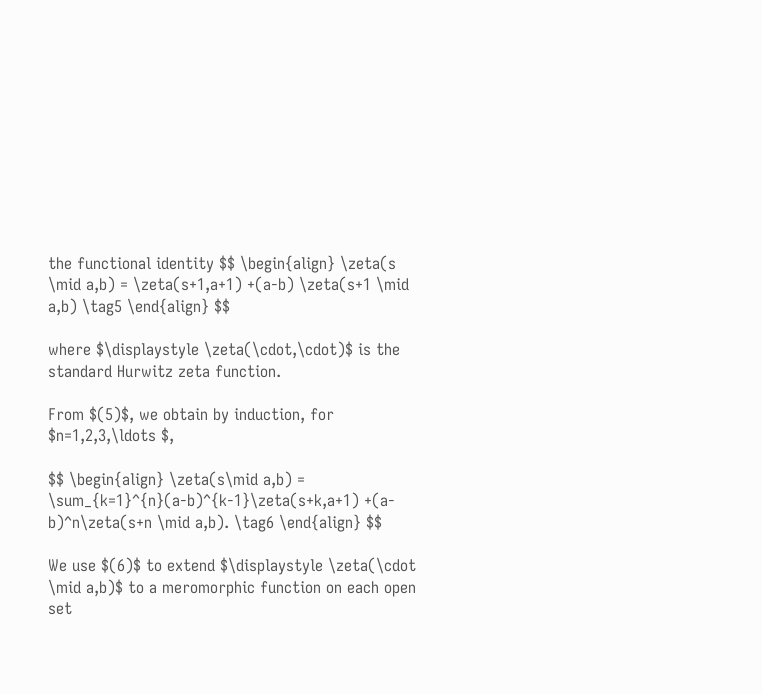the functional identity $$ \begin{align} \zeta(s \mid a,b) = \zeta(s+1,a+1) +(a-b) \zeta(s+1 \mid a,b) \tag5 \end{align} $$

where $\displaystyle \zeta(\cdot,\cdot)$ is the standard Hurwitz zeta function.

From $(5)$, we obtain by induction, for $n=1,2,3,\ldots $,

$$ \begin{align} \zeta(s\mid a,b) = \sum_{k=1}^{n}(a-b)^{k-1}\zeta(s+k,a+1) +(a-b)^n\zeta(s+n \mid a,b). \tag6 \end{align} $$

We use $(6)$ to extend $\displaystyle \zeta(\cdot \mid a,b)$ to a meromorphic function on each open set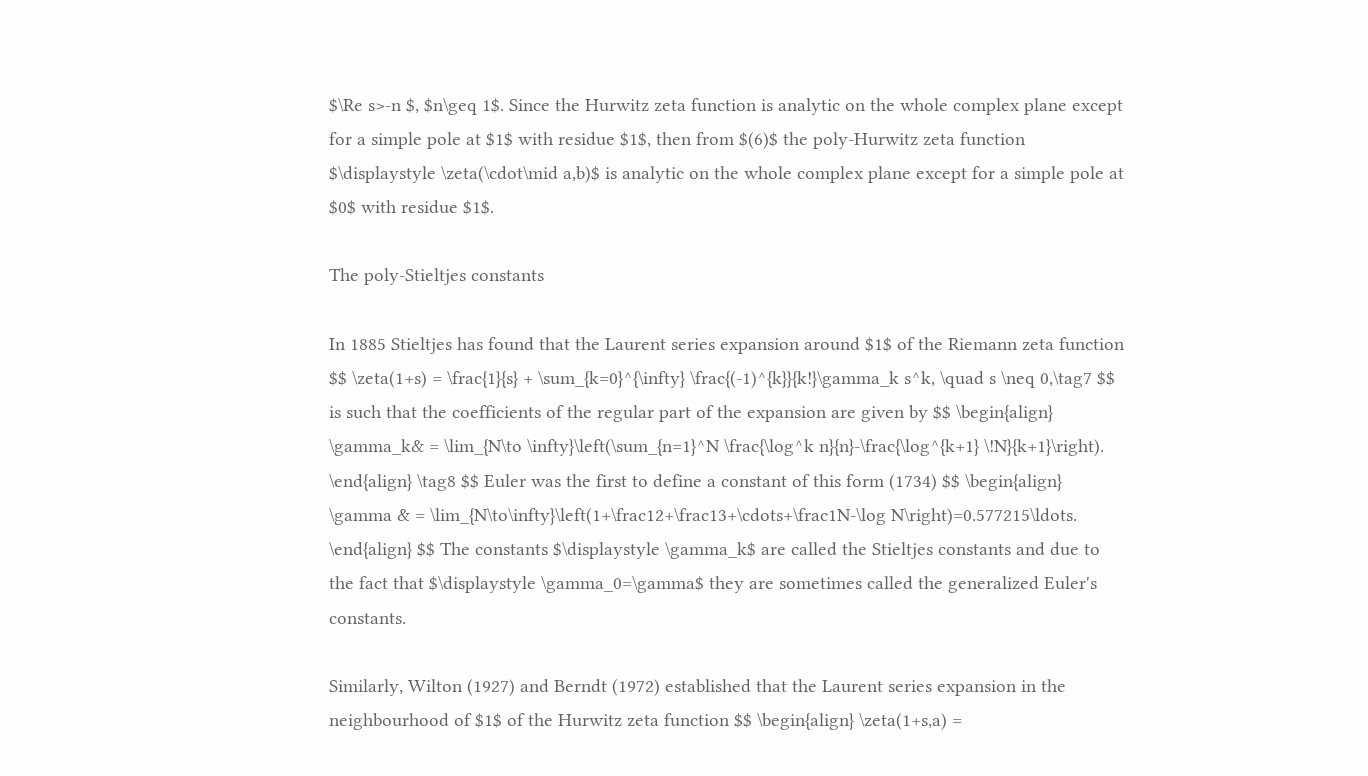$\Re s>-n $, $n\geq 1$. Since the Hurwitz zeta function is analytic on the whole complex plane except for a simple pole at $1$ with residue $1$, then from $(6)$ the poly-Hurwitz zeta function $\displaystyle \zeta(\cdot\mid a,b)$ is analytic on the whole complex plane except for a simple pole at $0$ with residue $1$.

The poly-Stieltjes constants

In 1885 Stieltjes has found that the Laurent series expansion around $1$ of the Riemann zeta function $$ \zeta(1+s) = \frac{1}{s} + \sum_{k=0}^{\infty} \frac{(-1)^{k}}{k!}\gamma_k s^k, \quad s \neq 0,\tag7 $$ is such that the coefficients of the regular part of the expansion are given by $$ \begin{align} \gamma_k& = \lim_{N\to \infty}\left(\sum_{n=1}^N \frac{\log^k n}{n}-\frac{\log^{k+1} \!N}{k+1}\right). \end{align} \tag8 $$ Euler was the first to define a constant of this form (1734) $$ \begin{align} \gamma & = \lim_{N\to\infty}\left(1+\frac12+\frac13+\cdots+\frac1N-\log N\right)=0.577215\ldots. \end{align} $$ The constants $\displaystyle \gamma_k$ are called the Stieltjes constants and due to the fact that $\displaystyle \gamma_0=\gamma$ they are sometimes called the generalized Euler's constants.

Similarly, Wilton (1927) and Berndt (1972) established that the Laurent series expansion in the neighbourhood of $1$ of the Hurwitz zeta function $$ \begin{align} \zeta(1+s,a) =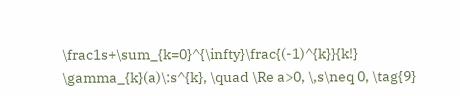\frac1s+\sum_{k=0}^{\infty}\frac{(-1)^{k}}{k!} \gamma_{k}(a)\:s^{k}, \quad \Re a>0, \,s\neq 0, \tag{9}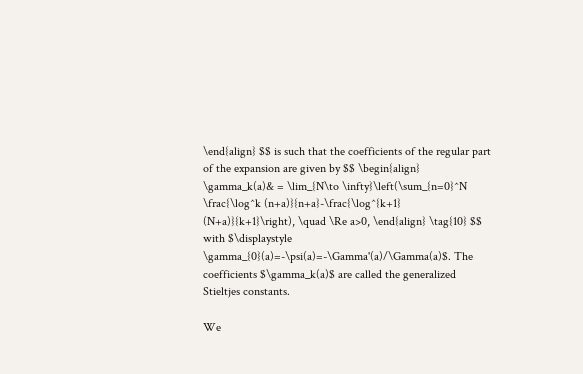\end{align} $$ is such that the coefficients of the regular part of the expansion are given by $$ \begin{align} \gamma_k(a)& = \lim_{N\to \infty}\left(\sum_{n=0}^N \frac{\log^k (n+a)}{n+a}-\frac{\log^{k+1} (N+a)}{k+1}\right), \quad \Re a>0, \end{align} \tag{10} $$ with $\displaystyle \gamma_{0}(a)=-\psi(a)=-\Gamma'(a)/\Gamma(a)$. The coefficients $\gamma_k(a)$ are called the generalized Stieltjes constants.

We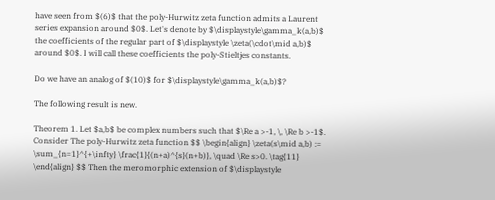have seen from $(6)$ that the poly-Hurwitz zeta function admits a Laurent series expansion around $0$. Let's denote by $\displaystyle\gamma_k(a,b)$ the coefficients of the regular part of $\displaystyle \zeta(\cdot\mid a,b)$ around $0$. I will call these coefficients the poly-Stieltjes constants.

Do we have an analog of $(10)$ for $\displaystyle\gamma_k(a,b)$?

The following result is new.

Theorem 1. Let $a,b$ be complex numbers such that $\Re a >-1, \, \Re b >-1$. Consider The poly-Hurwitz zeta function $$ \begin{align} \zeta(s\mid a,b) := \sum_{n=1}^{+\infty} \frac{1}{(n+a)^{s}(n+b)}, \quad \Re s>0. \tag{11} \end{align} $$ Then the meromorphic extension of $\displaystyle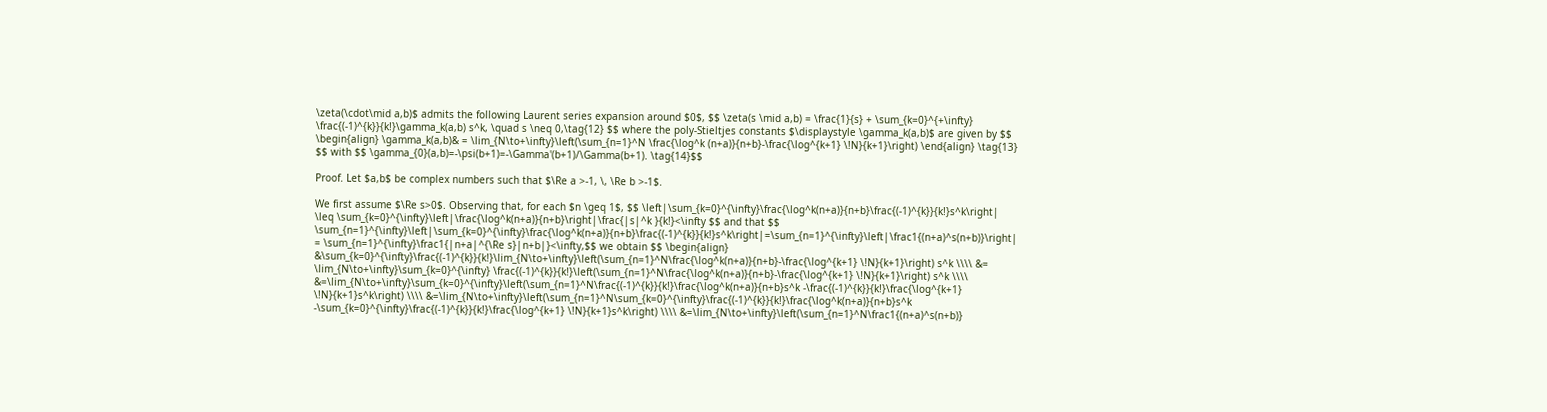\zeta(\cdot\mid a,b)$ admits the following Laurent series expansion around $0$, $$ \zeta(s \mid a,b) = \frac{1}{s} + \sum_{k=0}^{+\infty} \frac{(-1)^{k}}{k!}\gamma_k(a,b) s^k, \quad s \neq 0,\tag{12} $$ where the poly-Stieltjes constants $\displaystyle \gamma_k(a,b)$ are given by $$ \begin{align} \gamma_k(a,b)& = \lim_{N\to+\infty}\left(\sum_{n=1}^N \frac{\log^k (n+a)}{n+b}-\frac{\log^{k+1} \!N}{k+1}\right) \end{align} \tag{13} $$ with $$ \gamma_{0}(a,b)=-\psi(b+1)=-\Gamma'(b+1)/\Gamma(b+1). \tag{14}$$

Proof. Let $a,b$ be complex numbers such that $\Re a >-1, \, \Re b >-1$.

We first assume $\Re s>0$. Observing that, for each $n \geq 1$, $$ \left|\sum_{k=0}^{\infty}\frac{\log^k(n+a)}{n+b}\frac{(-1)^{k}}{k!}s^k\right| \leq \sum_{k=0}^{\infty}\left|\frac{\log^k(n+a)}{n+b}\right|\frac{|s|^k }{k!}<\infty $$ and that $$ \sum_{n=1}^{\infty}\left|\sum_{k=0}^{\infty}\frac{\log^k(n+a)}{n+b}\frac{(-1)^{k}}{k!}s^k\right|=\sum_{n=1}^{\infty}\left|\frac1{(n+a)^s(n+b)}\right| = \sum_{n=1}^{\infty}\frac1{|n+a|^{\Re s}|n+b|}<\infty,$$ we obtain $$ \begin{align} &\sum_{k=0}^{\infty}\frac{(-1)^{k}}{k!}\lim_{N\to+\infty}\left(\sum_{n=1}^N\frac{\log^k(n+a)}{n+b}-\frac{\log^{k+1} \!N}{k+1}\right) s^k \\\\ &= \lim_{N\to+\infty}\sum_{k=0}^{\infty} \frac{(-1)^{k}}{k!}\left(\sum_{n=1}^N\frac{\log^k(n+a)}{n+b}-\frac{\log^{k+1} \!N}{k+1}\right) s^k \\\\ &=\lim_{N\to+\infty}\sum_{k=0}^{\infty}\left(\sum_{n=1}^N\frac{(-1)^{k}}{k!}\frac{\log^k(n+a)}{n+b}s^k -\frac{(-1)^{k}}{k!}\frac{\log^{k+1} \!N}{k+1}s^k\right) \\\\ &=\lim_{N\to+\infty}\left(\sum_{n=1}^N\sum_{k=0}^{\infty}\frac{(-1)^{k}}{k!}\frac{\log^k(n+a)}{n+b}s^k -\sum_{k=0}^{\infty}\frac{(-1)^{k}}{k!}\frac{\log^{k+1} \!N}{k+1}s^k\right) \\\\ &=\lim_{N\to+\infty}\left(\sum_{n=1}^N\frac1{(n+a)^s(n+b)}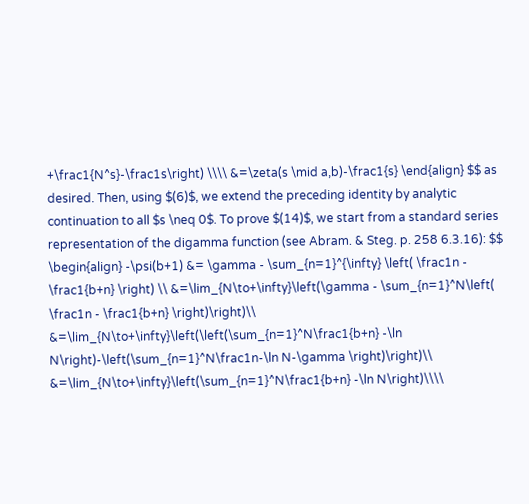+\frac1{N^s}-\frac1s\right) \\\\ &=\zeta(s \mid a,b)-\frac1{s} \end{align} $$ as desired. Then, using $(6)$, we extend the preceding identity by analytic continuation to all $s \neq 0$. To prove $(14)$, we start from a standard series representation of the digamma function (see Abram. & Steg. p. 258 6.3.16): $$ \begin{align} -\psi(b+1) &= \gamma - \sum_{n=1}^{\infty} \left( \frac1n - \frac1{b+n} \right) \\ &=\lim_{N\to+\infty}\left(\gamma - \sum_{n=1}^N\left( \frac1n - \frac1{b+n} \right)\right)\\ &=\lim_{N\to+\infty}\left(\left(\sum_{n=1}^N\frac1{b+n} -\ln N\right)-\left(\sum_{n=1}^N\frac1n-\ln N-\gamma \right)\right)\\ &=\lim_{N\to+\infty}\left(\sum_{n=1}^N\frac1{b+n} -\ln N\right)\\\\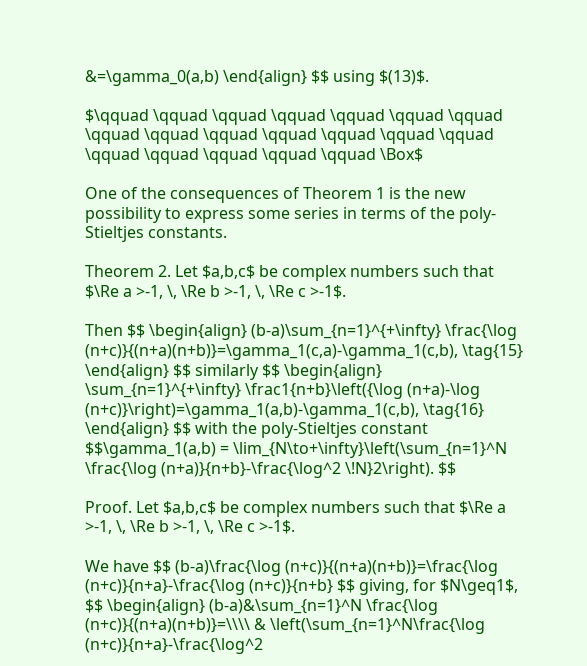&=\gamma_0(a,b) \end{align} $$ using $(13)$.

$\qquad \qquad \qquad \qquad \qquad \qquad \qquad \qquad \qquad \qquad \qquad \qquad \qquad \qquad \qquad \qquad \qquad \qquad \qquad \Box$

One of the consequences of Theorem 1 is the new possibility to express some series in terms of the poly-Stieltjes constants.

Theorem 2. Let $a,b,c$ be complex numbers such that $\Re a >-1, \, \Re b >-1, \, \Re c >-1$.

Then $$ \begin{align} (b-a)\sum_{n=1}^{+\infty} \frac{\log (n+c)}{(n+a)(n+b)}=\gamma_1(c,a)-\gamma_1(c,b), \tag{15} \end{align} $$ similarly $$ \begin{align} \sum_{n=1}^{+\infty} \frac1{n+b}\left({\log (n+a)-\log (n+c)}\right)=\gamma_1(a,b)-\gamma_1(c,b), \tag{16} \end{align} $$ with the poly-Stieltjes constant $$\gamma_1(a,b) = \lim_{N\to+\infty}\left(\sum_{n=1}^N \frac{\log (n+a)}{n+b}-\frac{\log^2 \!N}2\right). $$

Proof. Let $a,b,c$ be complex numbers such that $\Re a >-1, \, \Re b >-1, \, \Re c >-1$.

We have $$ (b-a)\frac{\log (n+c)}{(n+a)(n+b)}=\frac{\log (n+c)}{n+a}-\frac{\log (n+c)}{n+b} $$ giving, for $N\geq1$, $$ \begin{align} (b-a)&\sum_{n=1}^N \frac{\log (n+c)}{(n+a)(n+b)}=\\\\ & \left(\sum_{n=1}^N\frac{\log (n+c)}{n+a}-\frac{\log^2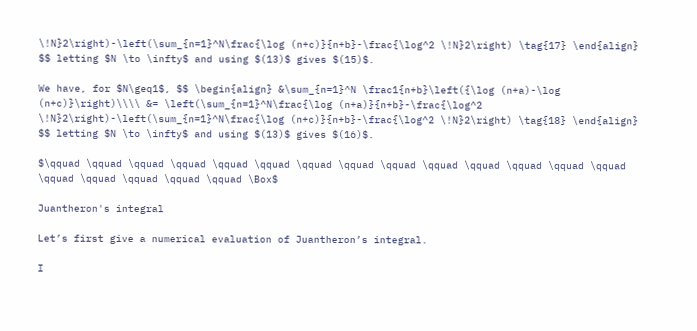\!N}2\right)-\left(\sum_{n=1}^N\frac{\log (n+c)}{n+b}-\frac{\log^2 \!N}2\right) \tag{17} \end{align} $$ letting $N \to \infty$ and using $(13)$ gives $(15)$.

We have, for $N\geq1$, $$ \begin{align} &\sum_{n=1}^N \frac1{n+b}\left({\log (n+a)-\log (n+c)}\right)\\\\ &= \left(\sum_{n=1}^N\frac{\log (n+a)}{n+b}-\frac{\log^2 \!N}2\right)-\left(\sum_{n=1}^N\frac{\log (n+c)}{n+b}-\frac{\log^2 \!N}2\right) \tag{18} \end{align} $$ letting $N \to \infty$ and using $(13)$ gives $(16)$.

$\qquad \qquad \qquad \qquad \qquad \qquad \qquad \qquad \qquad \qquad \qquad \qquad \qquad \qquad \qquad \qquad \qquad \qquad \qquad \Box$

Juantheron's integral

Let’s first give a numerical evaluation of Juantheron’s integral.

I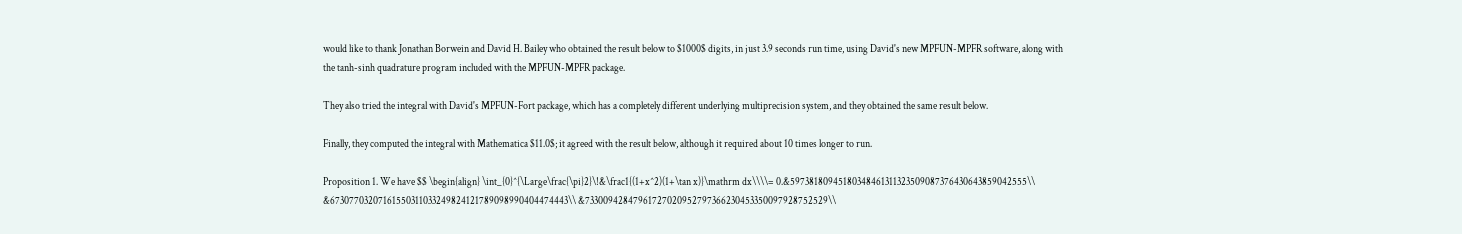would like to thank Jonathan Borwein and David H. Bailey who obtained the result below to $1000$ digits, in just 3.9 seconds run time, using David's new MPFUN-MPFR software, along with the tanh-sinh quadrature program included with the MPFUN-MPFR package.

They also tried the integral with David's MPFUN-Fort package, which has a completely different underlying multiprecision system, and they obtained the same result below.

Finally, they computed the integral with Mathematica $11.0$; it agreed with the result below, although it required about 10 times longer to run.

Proposition 1. We have $$ \begin{align} \int_{0}^{\Large\frac{\pi}2}\!&\frac1{(1+x^2)(1+\tan x)}\mathrm dx\\\\= 0.&59738180945180348461311323509087376430643859042555\\ &67307703207161550311033249824121789098990404474443\\ &73300942847961727020952797366230453350097928752529\\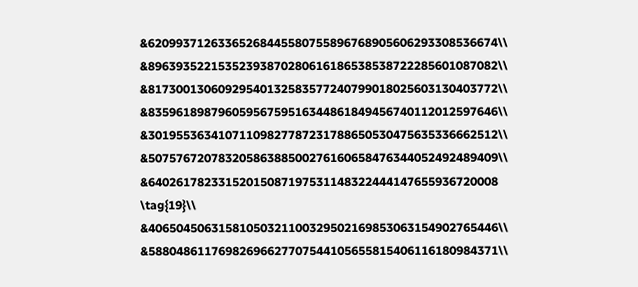&62099371263365268445580755896768905606293308536674\\ &89639352215352393870280616186538538722285601087082\\ &81730013060929540132583577240799018025603130403772\\ &83596189879605956759516344861849456740112012597646\\ &30195536341071109827787231788650530475635336662512\\ &50757672078320586388500276160658476344052492489409\\ &64026178233152015087197531148322444147655936720008 \tag{19}\\ &40650450631581050321100329502169853063154902765446\\ &58804861176982696627707544105655815406116180984371\\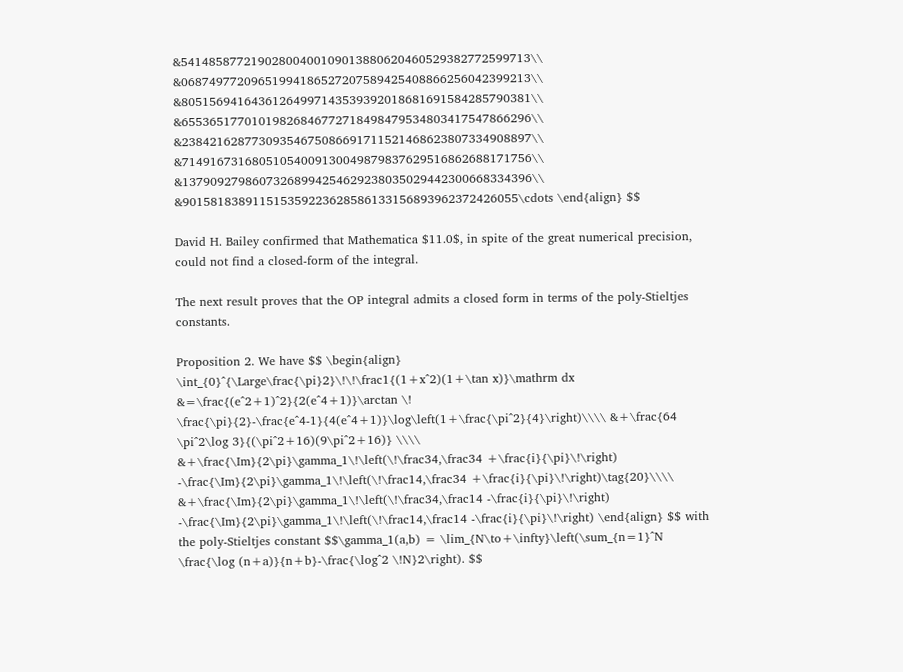&54148587721902800400109013880620460529382772599713\\ &06874977209651994186527207589425408866256042399213\\ &80515694164361264997143539392018681691584285790381\\ &65536517701019826846772718498479534803417547866296\\ &23842162877309354675086691711521468623807334908897\\ &71491673168051054009130049879837629516862688171756\\ &13790927986073268994254629238035029442300668334396\\ &901581838911515359223628586133156893962372426055\cdots \end{align} $$

David H. Bailey confirmed that Mathematica $11.0$, in spite of the great numerical precision, could not find a closed-form of the integral.

The next result proves that the OP integral admits a closed form in terms of the poly-Stieltjes constants.

Proposition 2. We have $$ \begin{align} \int_{0}^{\Large\frac{\pi}2}\!\!\frac1{(1+x^2)(1+\tan x)}\mathrm dx &=\frac{(e^2+1)^2}{2(e^4+1)}\arctan \! \frac{\pi}{2}-\frac{e^4-1}{4(e^4+1)}\log\left(1+\frac{\pi^2}{4}\right)\\\\ &+\frac{64 \pi^2\log 3}{(\pi^2+16)(9\pi^2+16)} \\\\ &+\frac{\Im}{2\pi}\gamma_1\!\left(\!\frac34,\frac34 +\frac{i}{\pi}\!\right) -\frac{\Im}{2\pi}\gamma_1\!\left(\!\frac14,\frac34 +\frac{i}{\pi}\!\right)\tag{20}\\\\ &+\frac{\Im}{2\pi}\gamma_1\!\left(\!\frac34,\frac14 -\frac{i}{\pi}\!\right) -\frac{\Im}{2\pi}\gamma_1\!\left(\!\frac14,\frac14 -\frac{i}{\pi}\!\right) \end{align} $$ with the poly-Stieltjes constant $$\gamma_1(a,b) = \lim_{N\to+\infty}\left(\sum_{n=1}^N \frac{\log (n+a)}{n+b}-\frac{\log^2 \!N}2\right). $$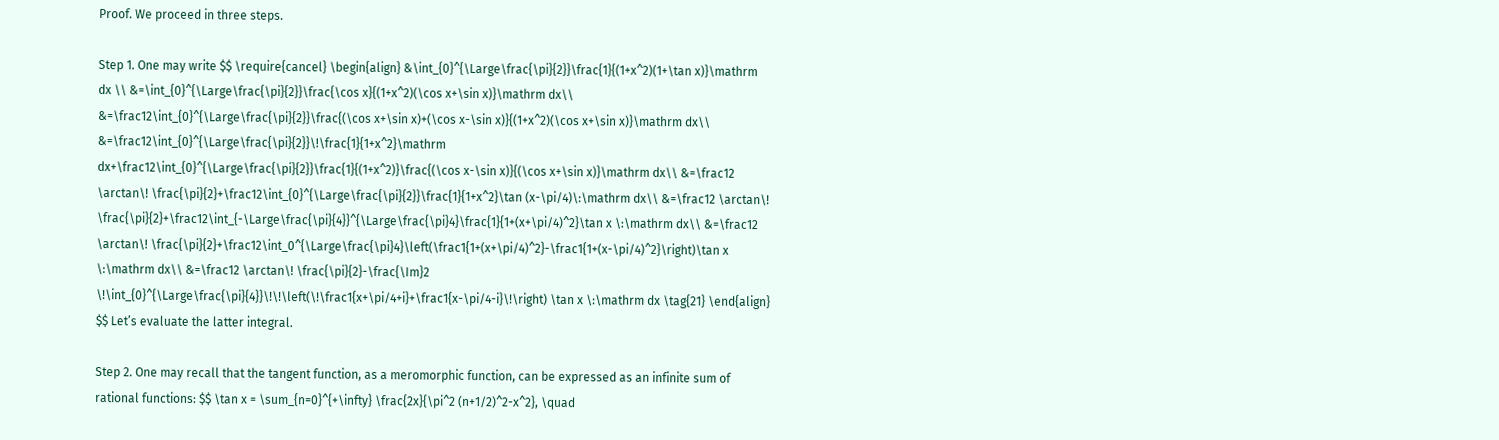Proof. We proceed in three steps.

Step 1. One may write $$ \require{cancel} \begin{align} &\int_{0}^{\Large\frac{\pi}{2}}\frac{1}{(1+x^2)(1+\tan x)}\mathrm dx \\ &=\int_{0}^{\Large\frac{\pi}{2}}\frac{\cos x}{(1+x^2)(\cos x+\sin x)}\mathrm dx\\ &=\frac12\int_{0}^{\Large\frac{\pi}{2}}\frac{(\cos x+\sin x)+(\cos x-\sin x)}{(1+x^2)(\cos x+\sin x)}\mathrm dx\\ &=\frac12\int_{0}^{\Large\frac{\pi}{2}}\!\frac{1}{1+x^2}\mathrm dx+\frac12\int_{0}^{\Large\frac{\pi}{2}}\frac{1}{(1+x^2)}\frac{(\cos x-\sin x)}{(\cos x+\sin x)}\mathrm dx\\ &=\frac12 \arctan\! \frac{\pi}{2}+\frac12\int_{0}^{\Large\frac{\pi}{2}}\frac{1}{1+x^2}\tan (x-\pi/4)\:\mathrm dx\\ &=\frac12 \arctan\! \frac{\pi}{2}+\frac12\int_{-\Large\frac{\pi}{4}}^{\Large\frac{\pi}4}\frac{1}{1+(x+\pi/4)^2}\tan x \:\mathrm dx\\ &=\frac12 \arctan\! \frac{\pi}{2}+\frac12\int_0^{\Large\frac{\pi}4}\left(\frac1{1+(x+\pi/4)^2}-\frac1{1+(x-\pi/4)^2}\right)\tan x \:\mathrm dx\\ &=\frac12 \arctan\! \frac{\pi}{2}-\frac{\Im}2 \!\int_{0}^{\Large\frac{\pi}{4}}\!\!\left(\!\frac1{x+\pi/4+i}+\frac1{x-\pi/4-i}\!\right) \tan x \:\mathrm dx \tag{21} \end{align} $$ Let’s evaluate the latter integral.

Step 2. One may recall that the tangent function, as a meromorphic function, can be expressed as an infinite sum of rational functions: $$ \tan x = \sum_{n=0}^{+\infty} \frac{2x}{\pi^2 (n+1/2)^2-x^2}, \quad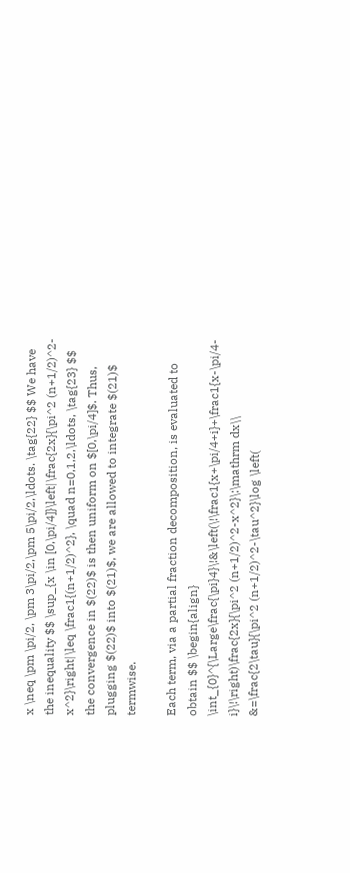x \neq \pm \pi/2, \pm 3\pi/2,\pm 5\pi/2,\ldots. \tag{22} $$ We have the inequality $$ \sup_{x \in [0,\pi/4]}\left|\frac{2x}{\pi^2 (n+1/2)^2-x^2}\right|\leq \frac1{(n+1/2)^2}, \quad n=0,1,2,\ldots, \tag{23} $$ the convergence in $(22)$ is then uniform on $[0,\pi/4]$. Thus, plugging $(22)$ into $(21)$, we are allowed to integrate $(21)$ termwise.

Each term, via a partial fraction decomposition, is evaluated to obtain $$ \begin{align} \int_{0}^{\Large\frac{\pi}4}\!&\left(\!\frac1{x+\pi/4+i}+\frac1{x-\pi/4-i}\!\right)\frac{2x}{\pi^2 (n+1/2)^2-x^2}\:\mathrm dx\\ &=\frac{2\tau}{\pi^2 (n+1/2)^2-\tau^2}\log \left(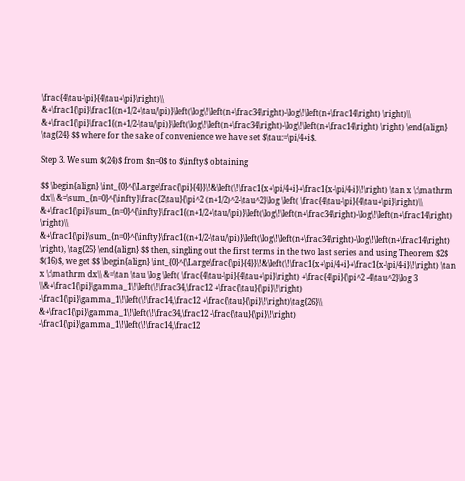\frac{4\tau-\pi}{4\tau+\pi}\right)\\ &+\frac1{\pi}\frac1{(n+1/2+\tau/\pi)}\left(\log\!\left(n+\frac34\right)-\log\!\left(n+\frac14\right) \right)\\ &+\frac1{\pi}\frac1{(n+1/2-\tau/\pi)}\left(\log\!\left(n+\frac34\right)-\log\!\left(n+\frac14\right) \right) \end{align} \tag{24} $$ where for the sake of convenience we have set $\tau:=\pi/4+i$.

Step 3. We sum $(24)$ from $n=0$ to $\infty$ obtaining

$$ \begin{align} \int_{0}^{\Large\frac{\pi}{4}}\!&\left(\!\frac1{x+\pi/4+i}+\frac1{x-\pi/4-i}\!\right) \tan x \:\mathrm dx\\ &=\sum_{n=0}^{\infty}\frac{2\tau}{\pi^2 (n+1/2)^2-\tau^2}\log \left( \frac{4\tau-\pi}{4\tau+\pi}\right)\\ &+\frac1{\pi}\sum_{n=0}^{\infty}\frac1{(n+1/2+\tau/\pi)}\left(\log\!\left(n+\frac34\right)-\log\!\left(n+\frac14\right) \right)\\ &+\frac1{\pi}\sum_{n=0}^{\infty}\frac1{(n+1/2-\tau/\pi)}\left(\log\!\left(n+\frac34\right)-\log\!\left(n+\frac14\right) \right), \tag{25} \end{align} $$ then, singling out the first terms in the two last series and using Theorem $2$ $(16)$, we get $$ \begin{align} \int_{0}^{\Large\frac{\pi}{4}}\!&\left(\!\frac1{x+\pi/4+i}+\frac1{x-\pi/4-i}\!\right) \tan x \:\mathrm dx\\ &=\tan \tau \log \left( \frac{4\tau-\pi}{4\tau+\pi}\right) +\frac{4\pi}{\pi^2 -4\tau^2}\log 3 \\&+\frac1{\pi}\gamma_1\!\left(\!\frac34,\frac12 +\frac{\tau}{\pi}\!\right) -\frac1{\pi}\gamma_1\!\left(\!\frac14,\frac12 +\frac{\tau}{\pi}\!\right)\tag{26}\\ &+\frac1{\pi}\gamma_1\!\left(\!\frac34,\frac12 -\frac{\tau}{\pi}\!\right) -\frac1{\pi}\gamma_1\!\left(\!\frac14,\frac12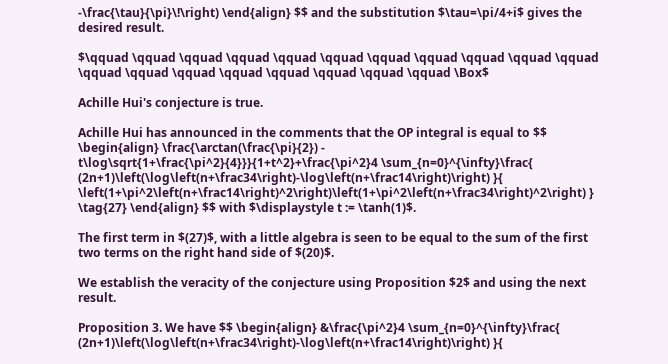-\frac{\tau}{\pi}\!\right) \end{align} $$ and the substitution $\tau=\pi/4+i$ gives the desired result.

$\qquad \qquad \qquad \qquad \qquad \qquad \qquad \qquad \qquad \qquad \qquad \qquad \qquad \qquad \qquad \qquad \qquad \qquad \qquad \Box$

Achille Hui's conjecture is true.

Achille Hui has announced in the comments that the OP integral is equal to $$ \begin{align} \frac{\arctan(\frac{\pi}{2}) - t\log\sqrt{1+\frac{\pi^2}{4}}}{1+t^2}+\frac{\pi^2}4 \sum_{n=0}^{\infty}\frac{ (2n+1)\left(\log\left(n+\frac34\right)-\log\left(n+\frac14\right)\right) }{ \left(1+\pi^2\left(n+\frac14\right)^2\right)\left(1+\pi^2\left(n+\frac34\right)^2\right) } \tag{27} \end{align} $$ with $\displaystyle t := \tanh(1)$.

The first term in $(27)$, with a little algebra is seen to be equal to the sum of the first two terms on the right hand side of $(20)$.

We establish the veracity of the conjecture using Proposition $2$ and using the next result.

Proposition 3. We have $$ \begin{align} &\frac{\pi^2}4 \sum_{n=0}^{\infty}\frac{ (2n+1)\left(\log\left(n+\frac34\right)-\log\left(n+\frac14\right)\right) }{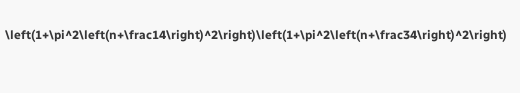\left(1+\pi^2\left(n+\frac14\right)^2\right)\left(1+\pi^2\left(n+\frac34\right)^2\right)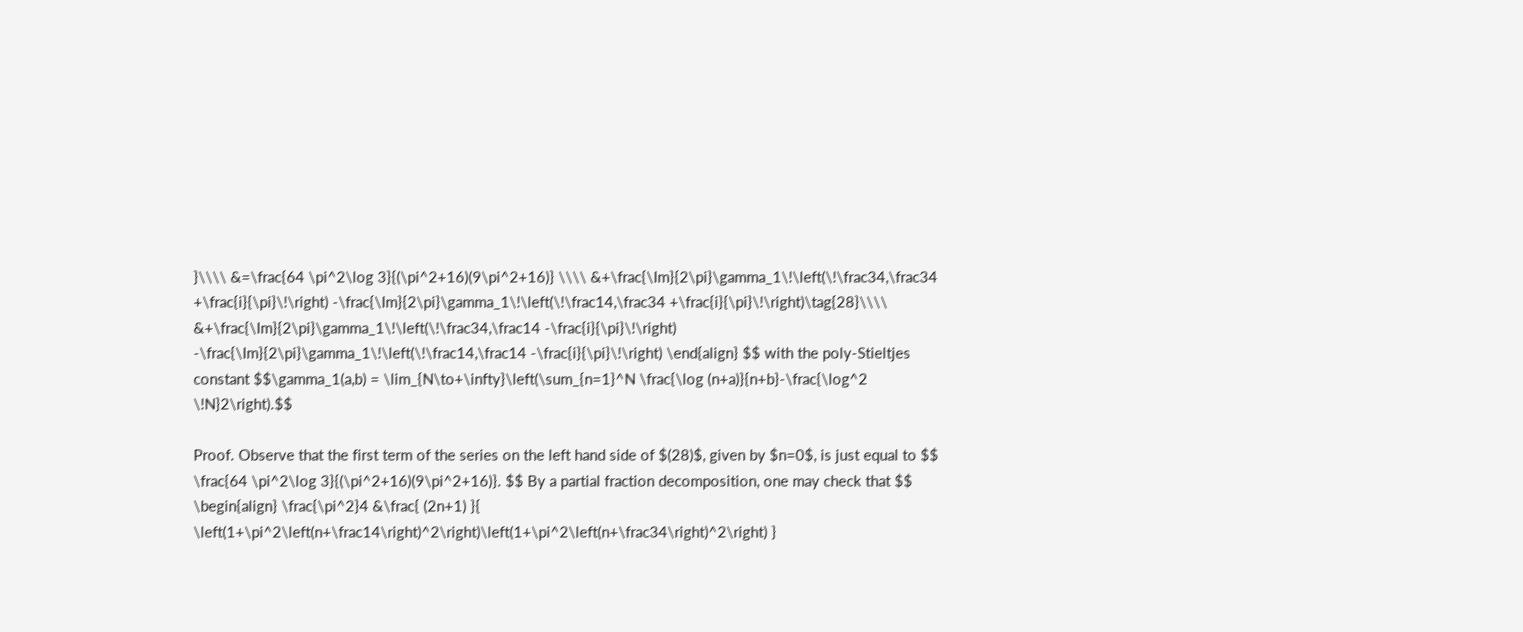}\\\\ &=\frac{64 \pi^2\log 3}{(\pi^2+16)(9\pi^2+16)} \\\\ &+\frac{\Im}{2\pi}\gamma_1\!\left(\!\frac34,\frac34 +\frac{i}{\pi}\!\right) -\frac{\Im}{2\pi}\gamma_1\!\left(\!\frac14,\frac34 +\frac{i}{\pi}\!\right)\tag{28}\\\\ &+\frac{\Im}{2\pi}\gamma_1\!\left(\!\frac34,\frac14 -\frac{i}{\pi}\!\right) -\frac{\Im}{2\pi}\gamma_1\!\left(\!\frac14,\frac14 -\frac{i}{\pi}\!\right) \end{align} $$ with the poly-Stieltjes constant $$\gamma_1(a,b) = \lim_{N\to+\infty}\left(\sum_{n=1}^N \frac{\log (n+a)}{n+b}-\frac{\log^2 \!N}2\right).$$

Proof. Observe that the first term of the series on the left hand side of $(28)$, given by $n=0$, is just equal to $$ \frac{64 \pi^2\log 3}{(\pi^2+16)(9\pi^2+16)}. $$ By a partial fraction decomposition, one may check that $$ \begin{align} \frac{\pi^2}4 &\frac{ (2n+1) }{ \left(1+\pi^2\left(n+\frac14\right)^2\right)\left(1+\pi^2\left(n+\frac34\right)^2\right) }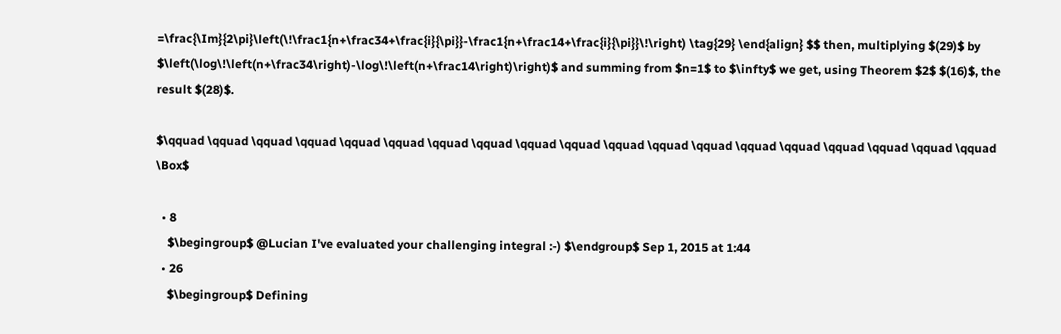=\frac{\Im}{2\pi}\left(\!\frac1{n+\frac34+\frac{i}{\pi}}-\frac1{n+\frac14+\frac{i}{\pi}}\!\right) \tag{29} \end{align} $$ then, multiplying $(29)$ by $\left(\log\!\left(n+\frac34\right)-\log\!\left(n+\frac14\right)\right)$ and summing from $n=1$ to $\infty$ we get, using Theorem $2$ $(16)$, the result $(28)$.

$\qquad \qquad \qquad \qquad \qquad \qquad \qquad \qquad \qquad \qquad \qquad \qquad \qquad \qquad \qquad \qquad \qquad \qquad \qquad \Box$

  • 8
    $\begingroup$ @Lucian I've evaluated your challenging integral :-) $\endgroup$ Sep 1, 2015 at 1:44
  • 26
    $\begingroup$ Defining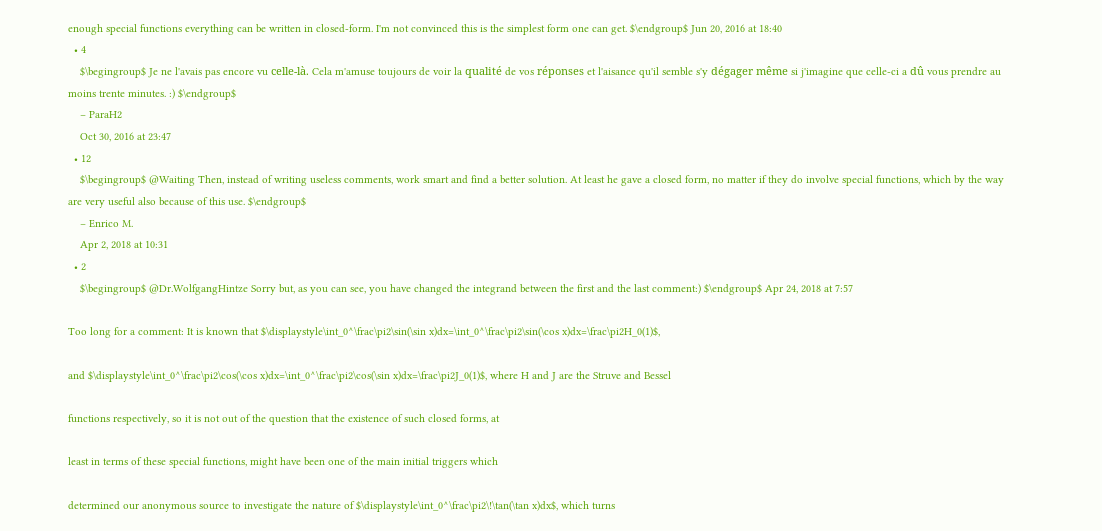enough special functions everything can be written in closed-form. I'm not convinced this is the simplest form one can get. $\endgroup$ Jun 20, 2016 at 18:40
  • 4
    $\begingroup$ Je ne l'avais pas encore vu celle-là. Cela m'amuse toujours de voir la qualité de vos réponses et l'aisance qu'il semble s'y dégager même si j'imagine que celle-ci a dû vous prendre au moins trente minutes. :) $\endgroup$
    – ParaH2
    Oct 30, 2016 at 23:47
  • 12
    $\begingroup$ @Waiting Then, instead of writing useless comments, work smart and find a better solution. At least he gave a closed form, no matter if they do involve special functions, which by the way are very useful also because of this use. $\endgroup$
    – Enrico M.
    Apr 2, 2018 at 10:31
  • 2
    $\begingroup$ @Dr.WolfgangHintze Sorry but, as you can see, you have changed the integrand between the first and the last comment:) $\endgroup$ Apr 24, 2018 at 7:57

Too long for a comment: It is known that $\displaystyle\int_0^\frac\pi2\sin(\sin x)dx=\int_0^\frac\pi2\sin(\cos x)dx=\frac\pi2H_0(1)$,

and $\displaystyle\int_0^\frac\pi2\cos(\cos x)dx=\int_0^\frac\pi2\cos(\sin x)dx=\frac\pi2J_0(1)$, where H and J are the Struve and Bessel

functions respectively, so it is not out of the question that the existence of such closed forms, at

least in terms of these special functions, might have been one of the main initial triggers which

determined our anonymous source to investigate the nature of $\displaystyle\int_0^\frac\pi2\!\tan(\tan x)dx$, which turns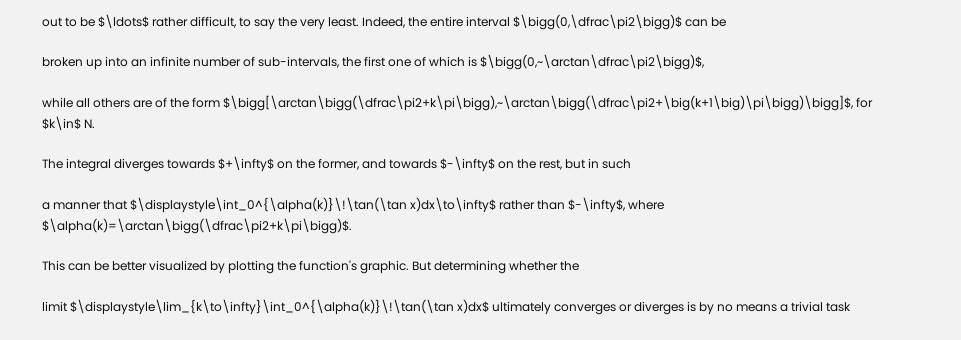out to be $\ldots$ rather difficult, to say the very least. Indeed, the entire interval $\bigg(0,\dfrac\pi2\bigg)$ can be

broken up into an infinite number of sub-intervals, the first one of which is $\bigg(0,~\arctan\dfrac\pi2\bigg)$,

while all others are of the form $\bigg[\arctan\bigg(\dfrac\pi2+k\pi\bigg),~\arctan\bigg(\dfrac\pi2+\big(k+1\big)\pi\bigg)\bigg]$, for $k\in$ N.

The integral diverges towards $+\infty$ on the former, and towards $-\infty$ on the rest, but in such

a manner that $\displaystyle\int_0^{\alpha(k)}\!\tan(\tan x)dx\to\infty$ rather than $-\infty$, where $\alpha(k)=\arctan\bigg(\dfrac\pi2+k\pi\bigg)$.

This can be better visualized by plotting the function's graphic. But determining whether the

limit $\displaystyle\lim_{k\to\infty}\int_0^{\alpha(k)}\!\tan(\tan x)dx$ ultimately converges or diverges is by no means a trivial task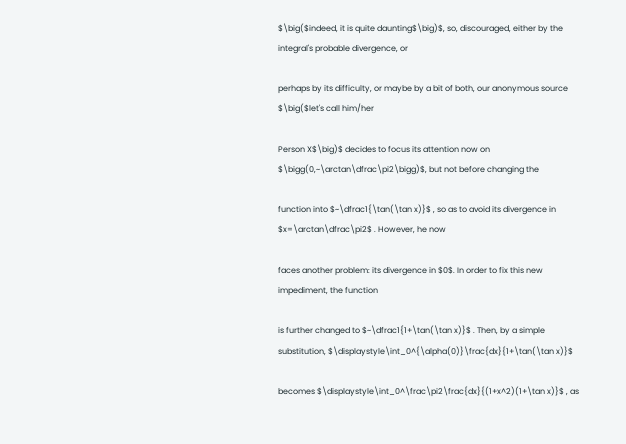$\big($indeed, it is quite daunting$\big)$, so, discouraged, either by the integral's probable divergence, or

perhaps by its difficulty, or maybe by a bit of both, our anonymous source $\big($let's call him/her

Person X$\big)$ decides to focus its attention now on $\bigg(0,~\arctan\dfrac\pi2\bigg)$, but not before changing the

function into $~\dfrac1{\tan(\tan x)}$ , so as to avoid its divergence in $x=\arctan\dfrac\pi2$ . However, he now

faces another problem: its divergence in $0$. In order to fix this new impediment, the function

is further changed to $~\dfrac1{1+\tan(\tan x)}$ . Then, by a simple substitution, $\displaystyle\int_0^{\alpha(0)}\frac{dx}{1+\tan(\tan x)}$

becomes $\displaystyle\int_0^\frac\pi2\frac{dx}{(1+x^2)(1+\tan x)}$ , as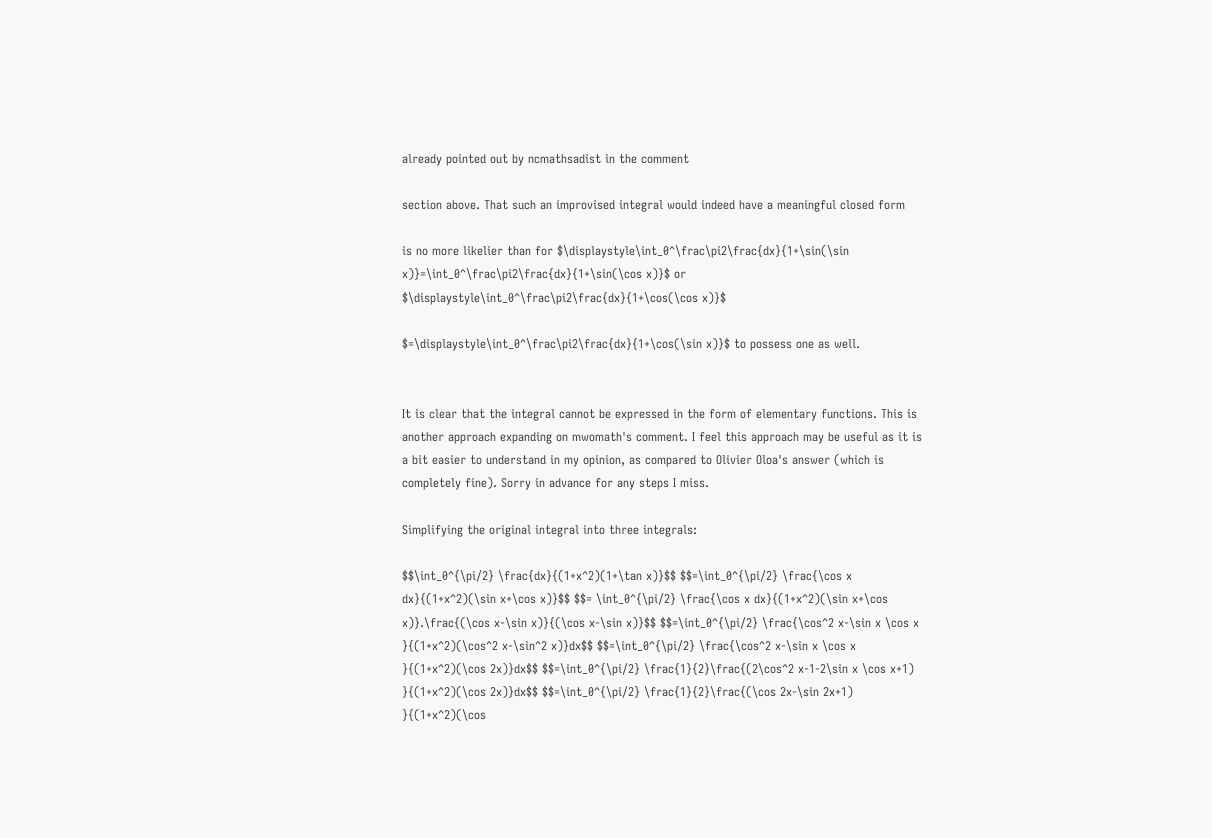already pointed out by ncmathsadist in the comment

section above. That such an improvised integral would indeed have a meaningful closed form

is no more likelier than for $\displaystyle\int_0^\frac\pi2\frac{dx}{1+\sin(\sin x)}=\int_0^\frac\pi2\frac{dx}{1+\sin(\cos x)}$ or $\displaystyle\int_0^\frac\pi2\frac{dx}{1+\cos(\cos x)}$

$=\displaystyle\int_0^\frac\pi2\frac{dx}{1+\cos(\sin x)}$ to possess one as well.


It is clear that the integral cannot be expressed in the form of elementary functions. This is another approach expanding on mwomath's comment. I feel this approach may be useful as it is a bit easier to understand in my opinion, as compared to Olivier Oloa's answer (which is completely fine). Sorry in advance for any steps I miss.

Simplifying the original integral into three integrals:

$$\int_0^{\pi/2} \frac{dx}{(1+x^2)(1+\tan x)}$$ $$=\int_0^{\pi/2} \frac{\cos x dx}{(1+x^2)(\sin x+\cos x)}$$ $$= \int_0^{\pi/2} \frac{\cos x dx}{(1+x^2)(\sin x+\cos x)}.\frac{(\cos x-\sin x)}{(\cos x-\sin x)}$$ $$=\int_0^{\pi/2} \frac{\cos^2 x-\sin x \cos x }{(1+x^2)(\cos^2 x-\sin^2 x)}dx$$ $$=\int_0^{\pi/2} \frac{\cos^2 x-\sin x \cos x }{(1+x^2)(\cos 2x)}dx$$ $$=\int_0^{\pi/2} \frac{1}{2}\frac{(2\cos^2 x-1-2\sin x \cos x+1) }{(1+x^2)(\cos 2x)}dx$$ $$=\int_0^{\pi/2} \frac{1}{2}\frac{(\cos 2x-\sin 2x+1) }{(1+x^2)(\cos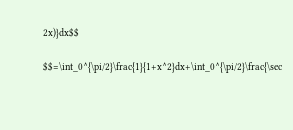2x)}dx$$

$$=\int_0^{\pi/2}\frac{1}{1+x^2}dx+\int_0^{\pi/2}\frac{\sec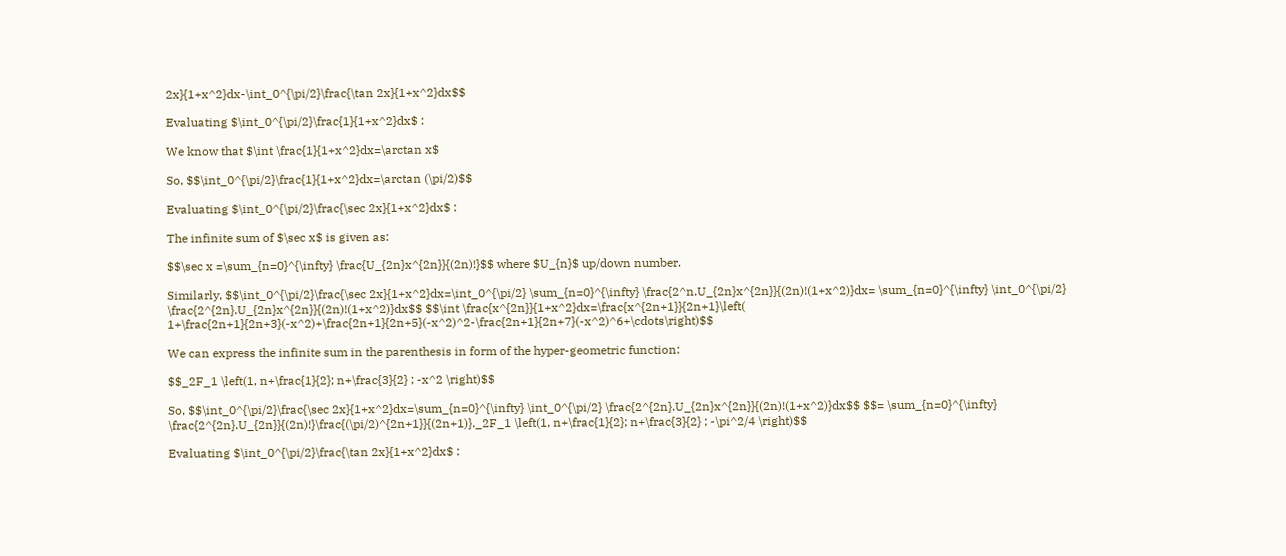2x}{1+x^2}dx-\int_0^{\pi/2}\frac{\tan 2x}{1+x^2}dx$$

Evaluating $\int_0^{\pi/2}\frac{1}{1+x^2}dx$ :

We know that $\int \frac{1}{1+x^2}dx=\arctan x$

So, $$\int_0^{\pi/2}\frac{1}{1+x^2}dx=\arctan (\pi/2)$$

Evaluating $\int_0^{\pi/2}\frac{\sec 2x}{1+x^2}dx$ :

The infinite sum of $\sec x$ is given as:

$$\sec x =\sum_{n=0}^{\infty} \frac{U_{2n}x^{2n}}{(2n)!}$$ where $U_{n}$ up/down number.

Similarly, $$\int_0^{\pi/2}\frac{\sec 2x}{1+x^2}dx=\int_0^{\pi/2} \sum_{n=0}^{\infty} \frac{2^n.U_{2n}x^{2n}}{(2n)!(1+x^2)}dx= \sum_{n=0}^{\infty} \int_0^{\pi/2} \frac{2^{2n}.U_{2n}x^{2n}}{(2n)!(1+x^2)}dx$$ $$\int \frac{x^{2n}}{1+x^2}dx=\frac{x^{2n+1}}{2n+1}\left( 1+\frac{2n+1}{2n+3}(-x^2)+\frac{2n+1}{2n+5}(-x^2)^2-\frac{2n+1}{2n+7}(-x^2)^6+\cdots\right)$$

We can express the infinite sum in the parenthesis in form of the hyper-geometric function:

$$_2F_1 \left(1, n+\frac{1}{2}; n+\frac{3}{2} ; -x^2 \right)$$

So, $$\int_0^{\pi/2}\frac{\sec 2x}{1+x^2}dx=\sum_{n=0}^{\infty} \int_0^{\pi/2} \frac{2^{2n}.U_{2n}x^{2n}}{(2n)!(1+x^2)}dx$$ $$= \sum_{n=0}^{\infty} \frac{2^{2n}.U_{2n}}{(2n)!}\frac{(\pi/2)^{2n+1}}{(2n+1)}._2F_1 \left(1, n+\frac{1}{2}; n+\frac{3}{2} ; -\pi^2/4 \right)$$

Evaluating $\int_0^{\pi/2}\frac{\tan 2x}{1+x^2}dx$ :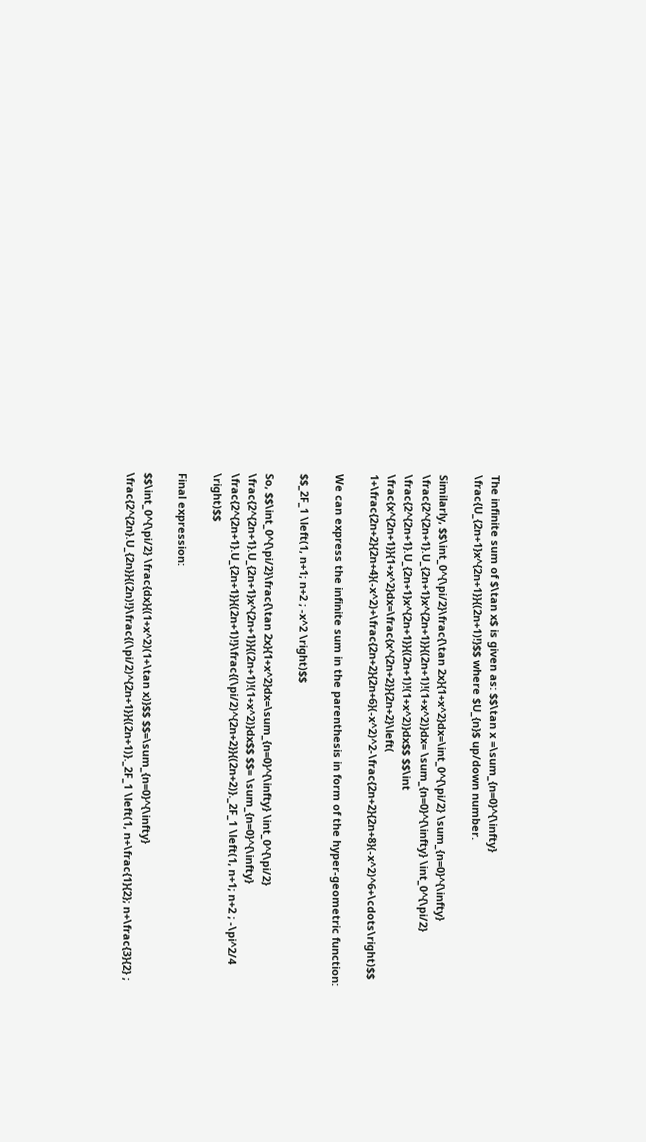The infinite sum of $\tan x$ is given as: $$\tan x =\sum_{n=0}^{\infty} \frac{U_{2n+1}x^{2n+1}}{(2n+1)!}$$ where $U_{n}$ up/down number.

Similarly, $$\int_0^{\pi/2}\frac{\tan 2x}{1+x^2}dx=\int_0^{\pi/2} \sum_{n=0}^{\infty} \frac{2^{2n+1}.U_{2n+1}x^{2n+1}}{(2n+1)!(1+x^2)}dx= \sum_{n=0}^{\infty} \int_0^{\pi/2} \frac{2^{2n+1}.U_{2n+1}x^{2n+1}}{(2n+1)!(1+x^2)}dx$$ $$\int \frac{x^{2n+1}}{1+x^2}dx=\frac{x^{2n+2}}{2n+2}\left( 1+\frac{2n+2}{2n+4}(-x^2)+\frac{2n+2}{2n+6}(-x^2)^2-\frac{2n+2}{2n+8}(-x^2)^6+\cdots\right)$$

We can express the infinite sum in the parenthesis in form of the hyper-geometric function:

$$_2F_1 \left(1, n+1; n+2 ; -x^2 \right)$$

So, $$\int_0^{\pi/2}\frac{\tan 2x}{1+x^2}dx=\sum_{n=0}^{\infty} \int_0^{\pi/2} \frac{2^{2n+1}.U_{2n+1}x^{2n+1}}{(2n+1)!(1+x^2)}dx$$ $$= \sum_{n=0}^{\infty} \frac{2^{2n+1}.U_{2n+1}}{(2n+1)!}\frac{(\pi/2)^{2n+2}}{(2n+2)}._2F_1 \left(1, n+1; n+2 ; -\pi^2/4 \right)$$

Final expression:

$$\int_0^{\pi/2} \frac{dx}{(1+x^2)(1+\tan x)}$$ $$=\sum_{n=0}^{\infty} \frac{2^{2n}.U_{2n}}{(2n)!}\frac{(\pi/2)^{2n+1}}{(2n+1)}._2F_1 \left(1, n+\frac{1}{2}; n+\frac{3}{2} ;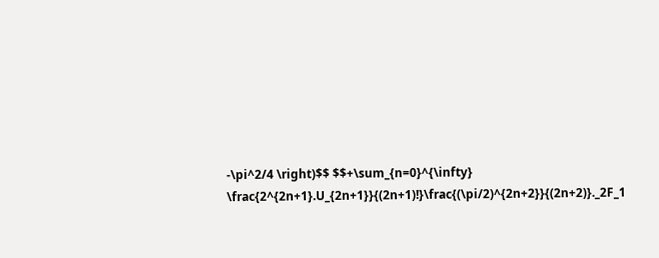-\pi^2/4 \right)$$ $$+\sum_{n=0}^{\infty} \frac{2^{2n+1}.U_{2n+1}}{(2n+1)!}\frac{(\pi/2)^{2n+2}}{(2n+2)}._2F_1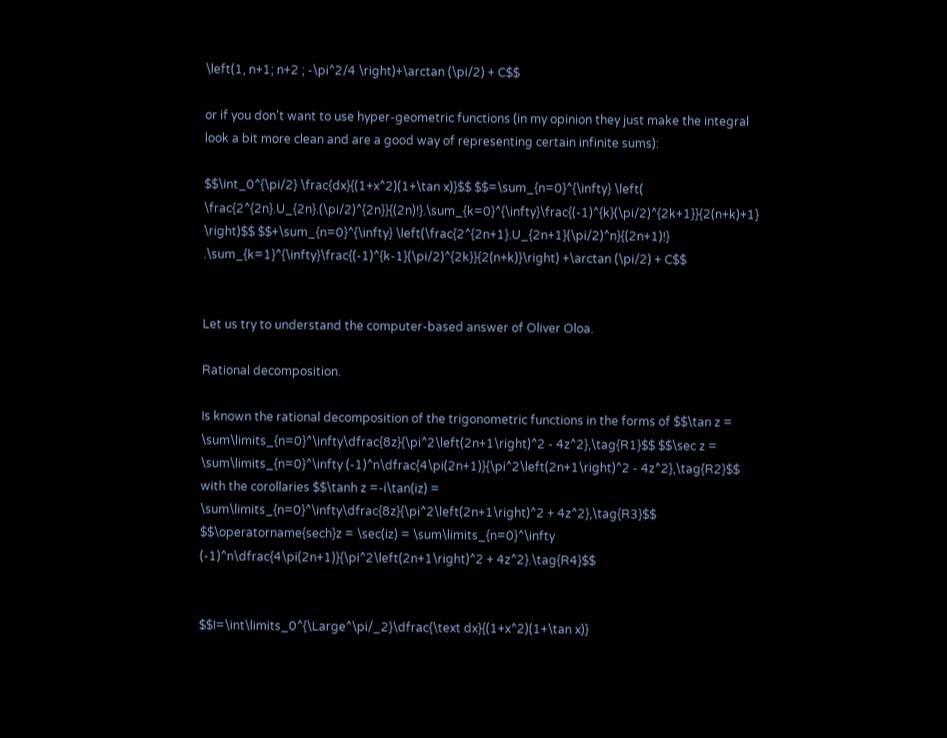\left(1, n+1; n+2 ; -\pi^2/4 \right)+\arctan (\pi/2) + C$$

or if you don't want to use hyper-geometric functions (in my opinion they just make the integral look a bit more clean and are a good way of representing certain infinite sums):

$$\int_0^{\pi/2} \frac{dx}{(1+x^2)(1+\tan x)}$$ $$=\sum_{n=0}^{\infty} \left( \frac{2^{2n}.U_{2n}.(\pi/2)^{2n}}{(2n)!}.\sum_{k=0}^{\infty}\frac{(-1)^{k}(\pi/2)^{2k+1}}{2(n+k)+1} \right)$$ $$+\sum_{n=0}^{\infty} \left(\frac{2^{2n+1}.U_{2n+1}(\pi/2)^n}{(2n+1)!} .\sum_{k=1}^{\infty}\frac{(-1)^{k-1}(\pi/2)^{2k}}{2(n+k)}\right) +\arctan (\pi/2) + C$$


Let us try to understand the computer-based answer of Oliver Oloa.

Rational decomposition.

Is known the rational decomposition of the trigonometric functions in the forms of $$\tan z = \sum\limits_{n=0}^\infty\dfrac{8z}{\pi^2\left(2n+1\right)^2 - 4z^2},\tag{R1}$$ $$\sec z = \sum\limits_{n=0}^\infty (-1)^n\dfrac{4\pi(2n+1)}{\pi^2\left(2n+1\right)^2 - 4z^2},\tag{R2}$$ with the corollaries $$\tanh z =-i\tan(iz) = \sum\limits_{n=0}^\infty\dfrac{8z}{\pi^2\left(2n+1\right)^2 + 4z^2},\tag{R3}$$ $$\operatorname{sech}z = \sec(iz) = \sum\limits_{n=0}^\infty (-1)^n\dfrac{4\pi(2n+1)}{\pi^2\left(2n+1\right)^2 + 4z^2}.\tag{R4}$$


$$I=\int\limits_0^{\Large^\pi/_2}\dfrac{\text dx}{(1+x^2)(1+\tan x)}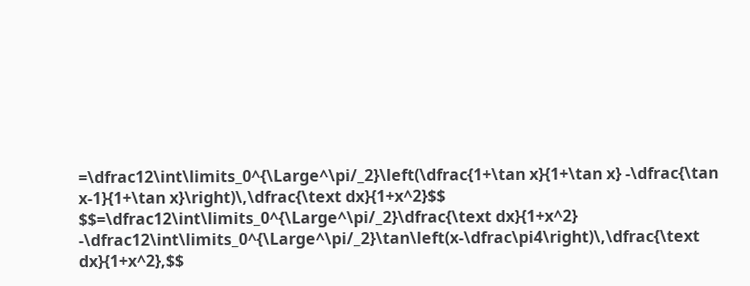=\dfrac12\int\limits_0^{\Large^\pi/_2}\left(\dfrac{1+\tan x}{1+\tan x} -\dfrac{\tan x-1}{1+\tan x}\right)\,\dfrac{\text dx}{1+x^2}$$ $$=\dfrac12\int\limits_0^{\Large^\pi/_2}\dfrac{\text dx}{1+x^2} -\dfrac12\int\limits_0^{\Large^\pi/_2}\tan\left(x-\dfrac\pi4\right)\,\dfrac{\text dx}{1+x^2},$$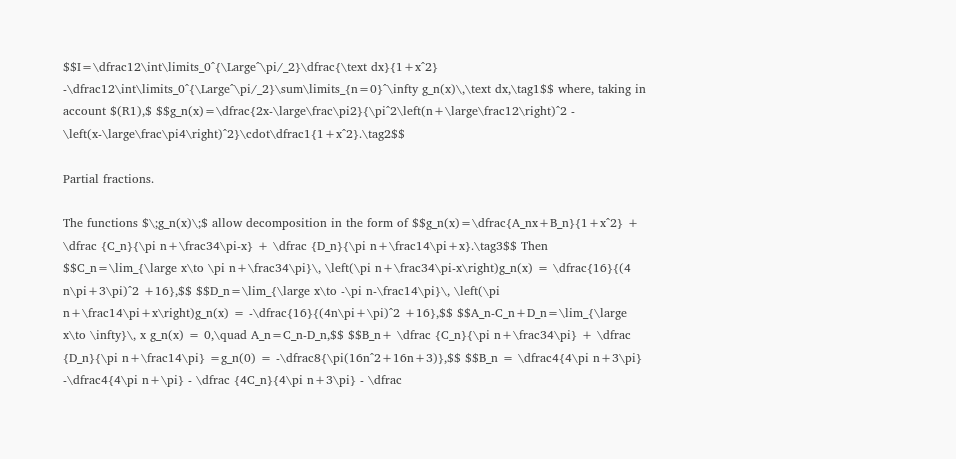$$I=\dfrac12\int\limits_0^{\Large^\pi/_2}\dfrac{\text dx}{1+x^2} -\dfrac12\int\limits_0^{\Large^\pi/_2}\sum\limits_{n=0}^\infty g_n(x)\,\text dx,\tag1$$ where, taking in account $(R1),$ $$g_n(x)=\dfrac{2x-\large\frac\pi2}{\pi^2\left(n+\large\frac12\right)^2 - \left(x-\large\frac\pi4\right)^2}\cdot\dfrac1{1+x^2}.\tag2$$

Partial fractions.

The functions $\;g_n(x)\;$ allow decomposition in the form of $$g_n(x)=\dfrac{A_nx+B_n}{1+x^2} + \dfrac {C_n}{\pi n+\frac34\pi-x} + \dfrac {D_n}{\pi n+\frac14\pi+x}.\tag3$$ Then $$C_n=\lim_{\large x\to \pi n+\frac34\pi}\, \left(\pi n+\frac34\pi-x\right)g_n(x) = \dfrac{16}{(4 n\pi+3\pi)^2 +16},$$ $$D_n=\lim_{\large x\to -\pi n-\frac14\pi}\, \left(\pi n+\frac14\pi+x\right)g_n(x) = -\dfrac{16}{(4n\pi+\pi)^2 +16},$$ $$A_n-C_n+D_n=\lim_{\large x\to \infty}\, x g_n(x) = 0,\quad A_n=C_n-D_n,$$ $$B_n+ \dfrac {C_n}{\pi n+\frac34\pi} + \dfrac {D_n}{\pi n+\frac14\pi} =g_n(0) = -\dfrac8{\pi(16n^2+16n+3)},$$ $$B_n = \dfrac4{4\pi n+3\pi} -\dfrac4{4\pi n+\pi} - \dfrac {4C_n}{4\pi n+3\pi} - \dfrac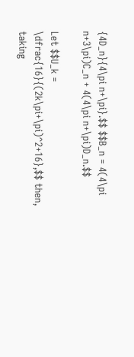{4D_n}{4\pi n+\pi}.$$ $$B_n = 4(4\pi n+3\pi)C_n + 4(4\pi n+\pi)D_n.$$

Let $$U_k = \dfrac{16}{(2k\pi+\pi)^2+16},$$ then, taking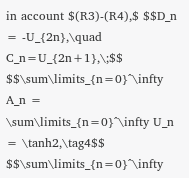in account $(R3)-(R4),$ $$D_n = -U_{2n},\quad C_n=U_{2n+1},\;$$ $$\sum\limits_{n=0}^\infty A_n = \sum\limits_{n=0}^\infty U_n = \tanh2,\tag4$$ $$\sum\limits_{n=0}^\infty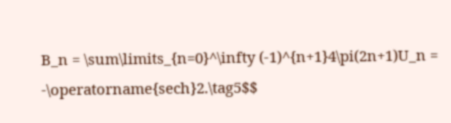B_n = \sum\limits_{n=0}^\infty (-1)^{n+1}4\pi(2n+1)U_n = -\operatorname{sech}2.\tag5$$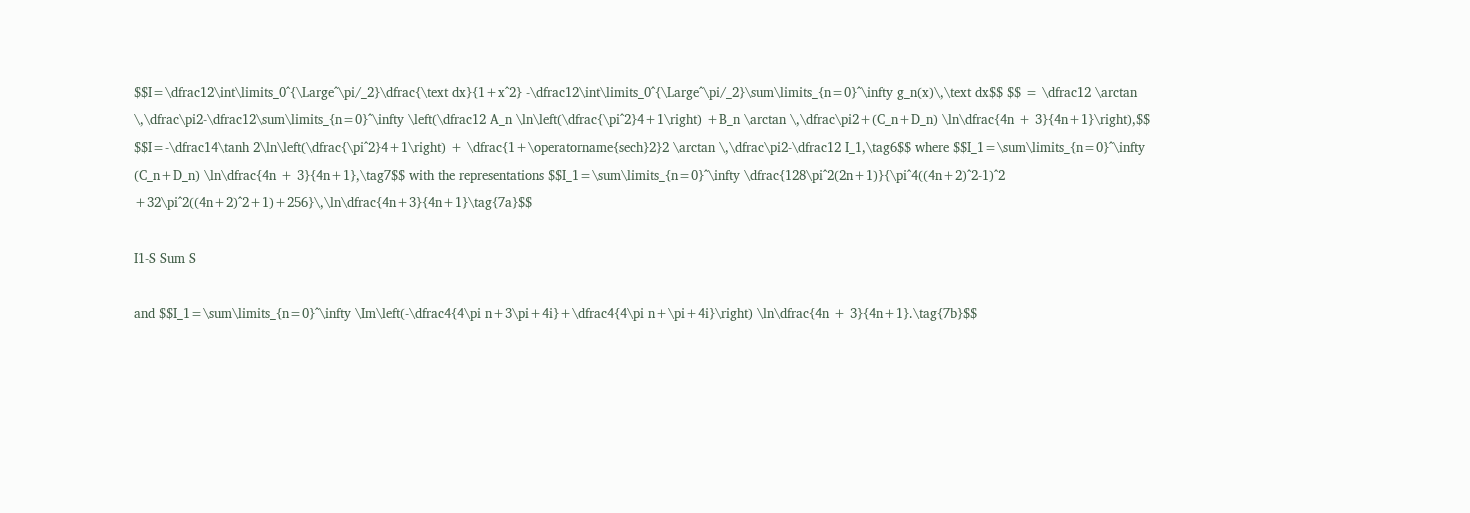$$I=\dfrac12\int\limits_0^{\Large^\pi/_2}\dfrac{\text dx}{1+x^2} -\dfrac12\int\limits_0^{\Large^\pi/_2}\sum\limits_{n=0}^\infty g_n(x)\,\text dx$$ $$ = \dfrac12 \arctan \,\dfrac\pi2-\dfrac12\sum\limits_{n=0}^\infty \left(\dfrac12 A_n \ln\left(\dfrac{\pi^2}4+1\right) +B_n \arctan \,\dfrac\pi2+(C_n+D_n) \ln\dfrac{4n + 3}{4n+1}\right),$$ $$I=-\dfrac14\tanh 2\ln\left(\dfrac{\pi^2}4+1\right) + \dfrac{1+\operatorname{sech}2}2 \arctan \,\dfrac\pi2-\dfrac12 I_1,\tag6$$ where $$I_1=\sum\limits_{n=0}^\infty (C_n+D_n) \ln\dfrac{4n + 3}{4n+1},\tag7$$ with the representations $$I_1=\sum\limits_{n=0}^\infty \dfrac{128\pi^2(2n+1)}{\pi^4((4n+2)^2-1)^2 +32\pi^2((4n+2)^2+1)+256}\,\ln\dfrac{4n+3}{4n+1}\tag{7a}$$

I1-S Sum S

and $$I_1=\sum\limits_{n=0}^\infty \Im\left(-\dfrac4{4\pi n+3\pi+4i}+\dfrac4{4\pi n+\pi+4i}\right) \ln\dfrac{4n + 3}{4n+1}.\tag{7b}$$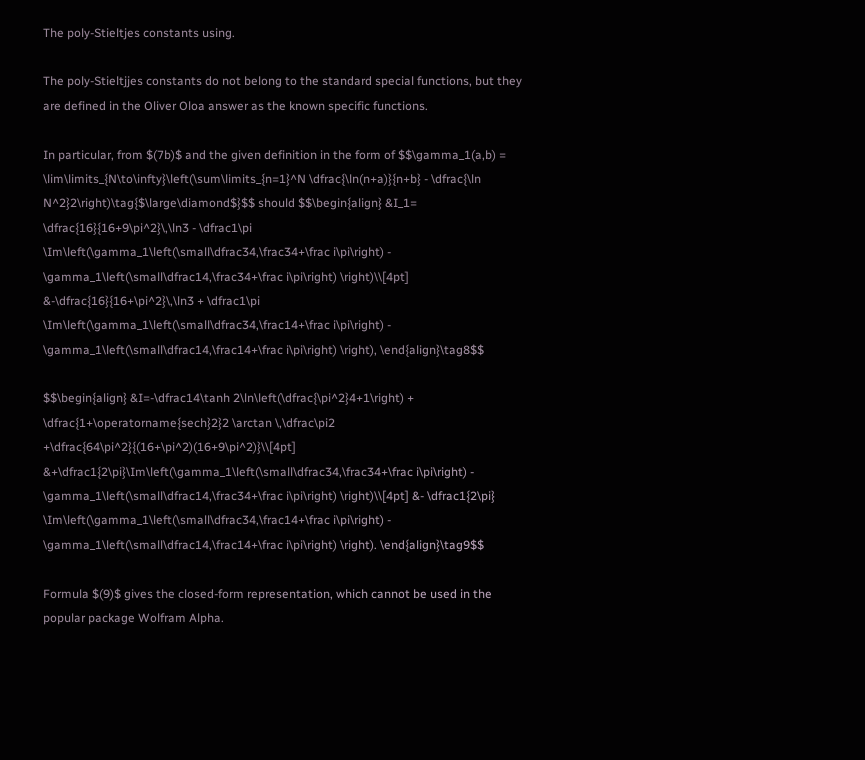The poly-Stieltjes constants using.

The poly-Stieltjjes constants do not belong to the standard special functions, but they are defined in the Oliver Oloa answer as the known specific functions.

In particular, from $(7b)$ and the given definition in the form of $$\gamma_1(a,b) = \lim\limits_{N\to\infty}\left(\sum\limits_{n=1}^N \dfrac{\ln(n+a)}{n+b} - \dfrac{\ln N^2}2\right)\tag{$\large\diamond$}$$ should $$\begin{align} &I_1= \dfrac{16}{16+9\pi^2}\,\ln3 - \dfrac1\pi \Im\left(\gamma_1\left(\small\dfrac34,\frac34+\frac i\pi\right) - \gamma_1\left(\small\dfrac14,\frac34+\frac i\pi\right) \right)\\[4pt] &-\dfrac{16}{16+\pi^2}\,\ln3 + \dfrac1\pi \Im\left(\gamma_1\left(\small\dfrac34,\frac14+\frac i\pi\right) - \gamma_1\left(\small\dfrac14,\frac14+\frac i\pi\right) \right), \end{align}\tag8$$

$$\begin{align} &I=-\dfrac14\tanh 2\ln\left(\dfrac{\pi^2}4+1\right) + \dfrac{1+\operatorname{sech}2}2 \arctan \,\dfrac\pi2 +\dfrac{64\pi^2}{(16+\pi^2)(16+9\pi^2)}\\[4pt] &+\dfrac1{2\pi}\Im\left(\gamma_1\left(\small\dfrac34,\frac34+\frac i\pi\right) - \gamma_1\left(\small\dfrac14,\frac34+\frac i\pi\right) \right)\\[4pt] &- \dfrac1{2\pi} \Im\left(\gamma_1\left(\small\dfrac34,\frac14+\frac i\pi\right) - \gamma_1\left(\small\dfrac14,\frac14+\frac i\pi\right) \right). \end{align}\tag9$$

Formula $(9)$ gives the closed-form representation, which cannot be used in the popular package Wolfram Alpha.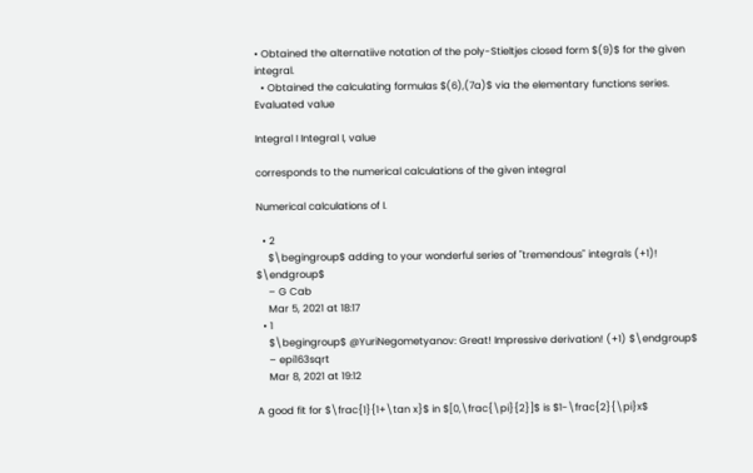• Obtained the alternatiive notation of the poly-Stieltjes closed form $(9)$ for the given integral.
  • Obtained the calculating formulas $(6),(7a)$ via the elementary functions series. Evaluated value

Integral I Integral I, value

corresponds to the numerical calculations of the given integral

Numerical calculations of I.

  • 2
    $\begingroup$ adding to your wonderful series of "tremendous" integrals (+1)! $\endgroup$
    – G Cab
    Mar 5, 2021 at 18:17
  • 1
    $\begingroup$ @YuriNegometyanov: Great! Impressive derivation! (+1) $\endgroup$
    – epi163sqrt
    Mar 8, 2021 at 19:12

A good fit for $\frac{1}{1+\tan x}$ in $[0,\frac{\pi}{2}]$ is $1-\frac{2}{\pi}x$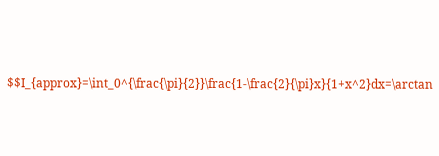$$I_{approx}=\int_0^{\frac{\pi}{2}}\frac{1-\frac{2}{\pi}x}{1+x^2}dx=\arctan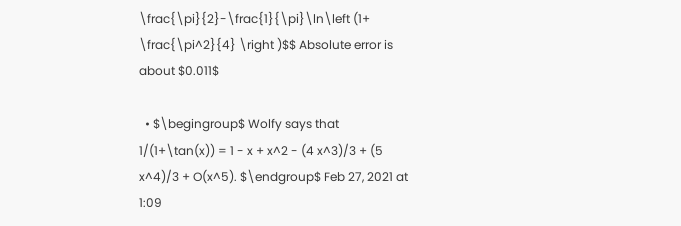\frac{\pi}{2}-\frac{1}{\pi}\ln\left (1+ \frac{\pi^2}{4} \right )$$ Absolute error is about $0.011$

  • $\begingroup$ Wolfy says that 1/(1+\tan(x)) = 1 - x + x^2 - (4 x^3)/3 + (5 x^4)/3 + O(x^5). $\endgroup$ Feb 27, 2021 at 1:09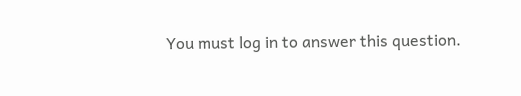You must log in to answer this question.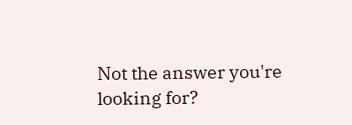Not the answer you're looking for?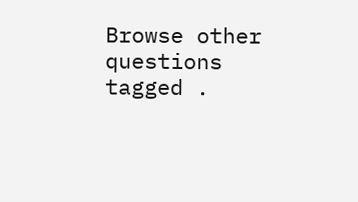Browse other questions tagged .